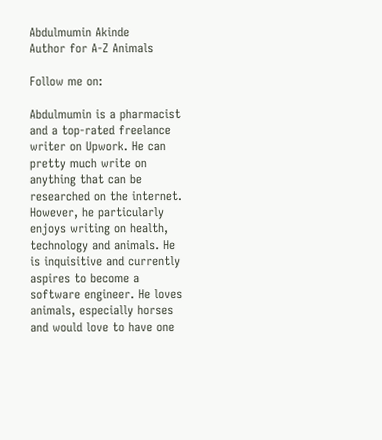Abdulmumin Akinde
Author for A-Z Animals

Follow me on:

Abdulmumin is a pharmacist and a top-rated freelance writer on Upwork. He can pretty much write on anything that can be researched on the internet. However, he particularly enjoys writing on health, technology and animals. He is inquisitive and currently aspires to become a software engineer. He loves animals, especially horses and would love to have one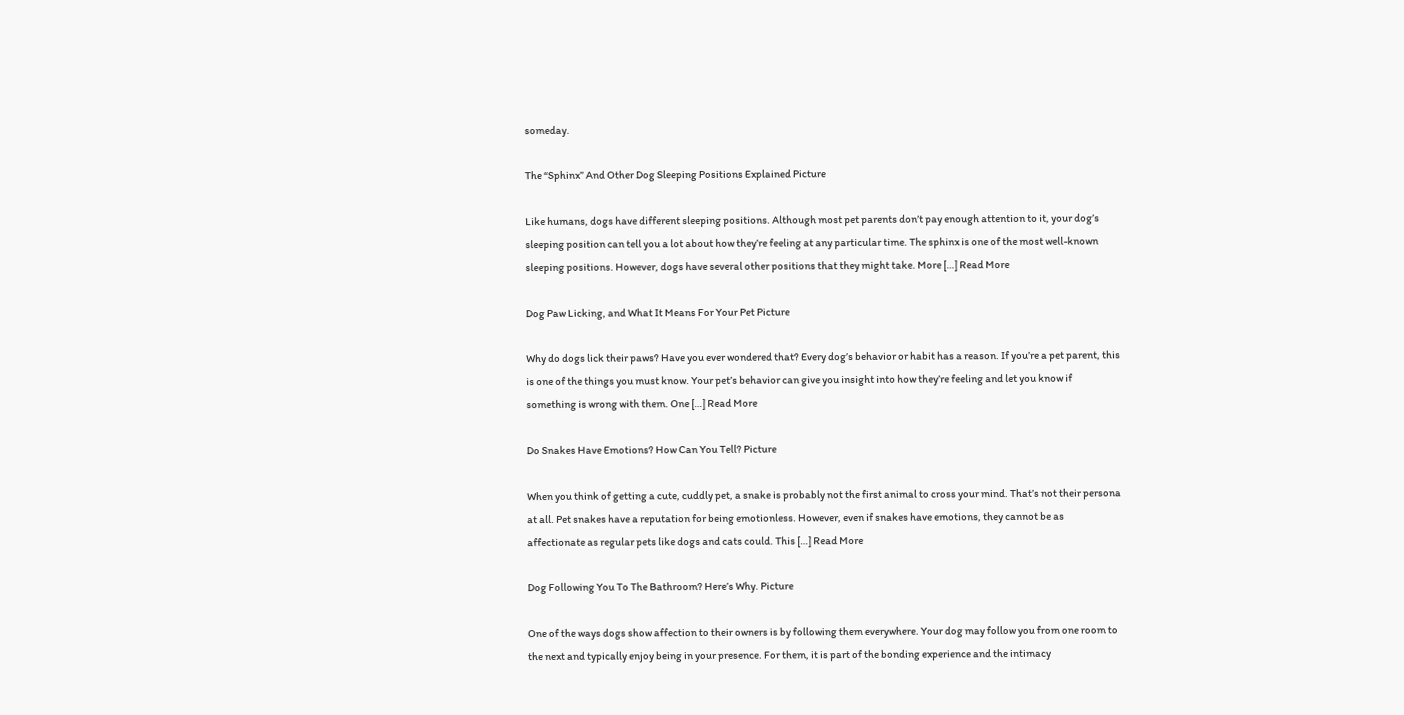someday.

The “Sphinx” And Other Dog Sleeping Positions Explained Picture

Like humans, dogs have different sleeping positions. Although most pet parents don’t pay enough attention to it, your dog’s sleeping position can tell you a lot about how they’re feeling at any particular time. The sphinx is one of the most well-known sleeping positions. However, dogs have several other positions that they might take. More […] Read More

Dog Paw Licking, and What It Means For Your Pet Picture

Why do dogs lick their paws? Have you ever wondered that? Every dog’s behavior or habit has a reason. If you’re a pet parent, this is one of the things you must know. Your pet’s behavior can give you insight into how they’re feeling and let you know if something is wrong with them. One […] Read More

Do Snakes Have Emotions? How Can You Tell? Picture

When you think of getting a cute, cuddly pet, a snake is probably not the first animal to cross your mind. That’s not their persona at all. Pet snakes have a reputation for being emotionless. However, even if snakes have emotions, they cannot be as affectionate as regular pets like dogs and cats could. This […] Read More

Dog Following You To The Bathroom? Here’s Why. Picture

One of the ways dogs show affection to their owners is by following them everywhere. Your dog may follow you from one room to the next and typically enjoy being in your presence. For them, it is part of the bonding experience and the intimacy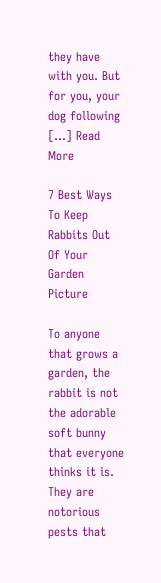they have with you. But for you, your dog following […] Read More

7 Best Ways To Keep Rabbits Out Of Your Garden Picture

To anyone that grows a garden, the rabbit is not the adorable soft bunny that everyone thinks it is. They are notorious pests that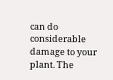can do considerable damage to your plant. The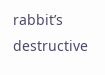rabbit’s destructive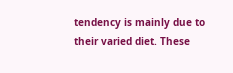tendency is mainly due to their varied diet. These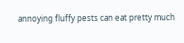annoying fluffy pests can eat pretty much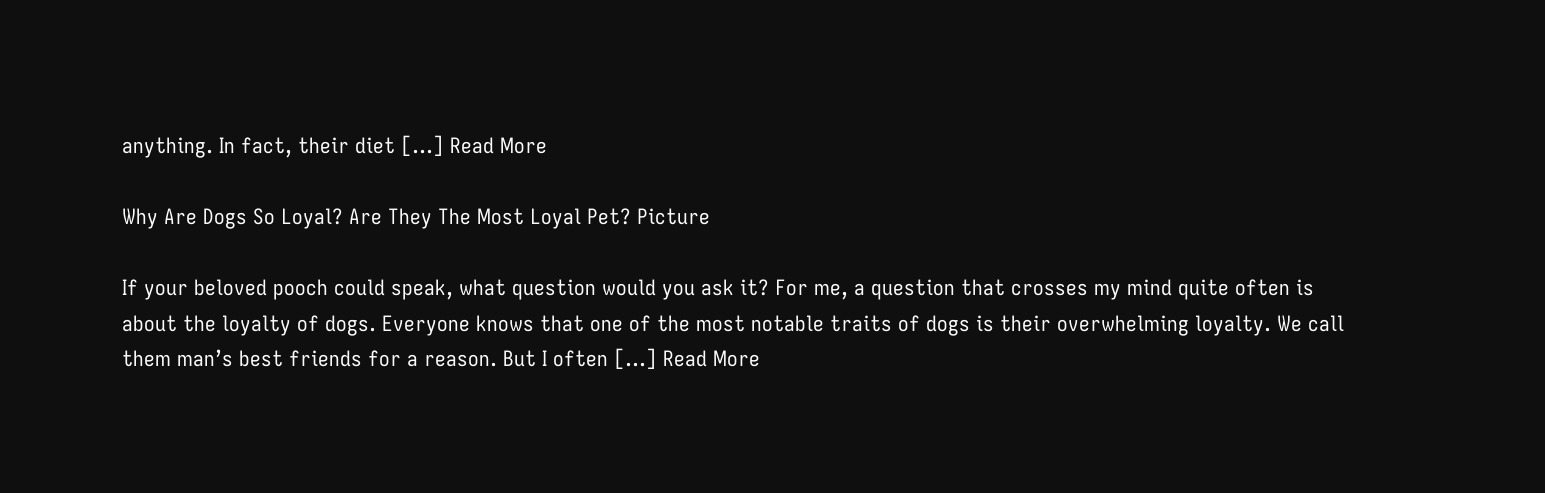anything. In fact, their diet […] Read More

Why Are Dogs So Loyal? Are They The Most Loyal Pet? Picture

If your beloved pooch could speak, what question would you ask it? For me, a question that crosses my mind quite often is about the loyalty of dogs. Everyone knows that one of the most notable traits of dogs is their overwhelming loyalty. We call them man’s best friends for a reason. But I often […] Read More